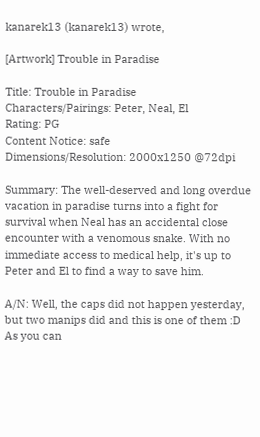kanarek13 (kanarek13) wrote,

[Artwork] Trouble in Paradise

Title: Trouble in Paradise
Characters/Pairings: Peter, Neal, El
Rating: PG
Content Notice: safe
Dimensions/Resolution: 2000x1250 @72dpi

Summary: The well-deserved and long overdue vacation in paradise turns into a fight for survival when Neal has an accidental close encounter with a venomous snake. With no immediate access to medical help, it's up to Peter and El to find a way to save him.

A/N: Well, the caps did not happen yesterday, but two manips did and this is one of them :D As you can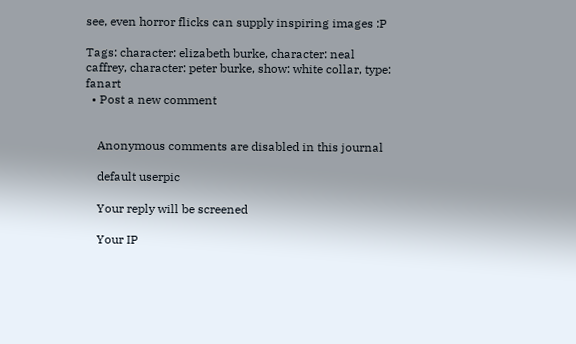see, even horror flicks can supply inspiring images :P

Tags: character: elizabeth burke, character: neal caffrey, character: peter burke, show: white collar, type: fanart
  • Post a new comment


    Anonymous comments are disabled in this journal

    default userpic

    Your reply will be screened

    Your IP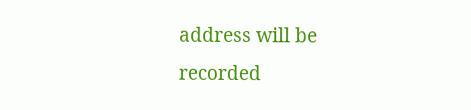address will be recorded